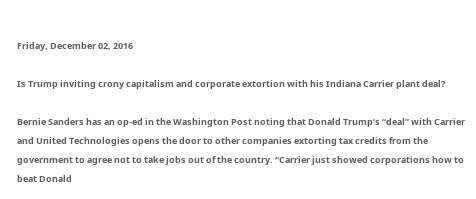Friday, December 02, 2016

Is Trump inviting crony capitalism and corporate extortion with his Indiana Carrier plant deal?

Bernie Sanders has an op-ed in the Washington Post noting that Donald Trump’s “deal” with Carrier and United Technologies opens the door to other companies extorting tax credits from the government to agree not to take jobs out of the country. “Carrier just showed corporations how to beat Donald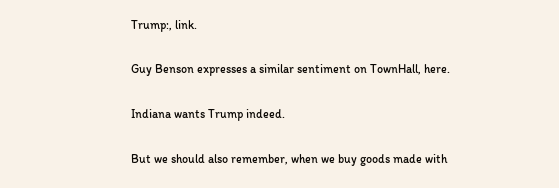Trump:, link.

Guy Benson expresses a similar sentiment on TownHall, here.

Indiana wants Trump indeed.

But we should also remember, when we buy goods made with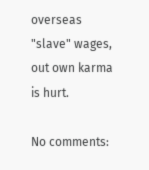overseas "slave" wages, out own karma is hurt.

No comments: